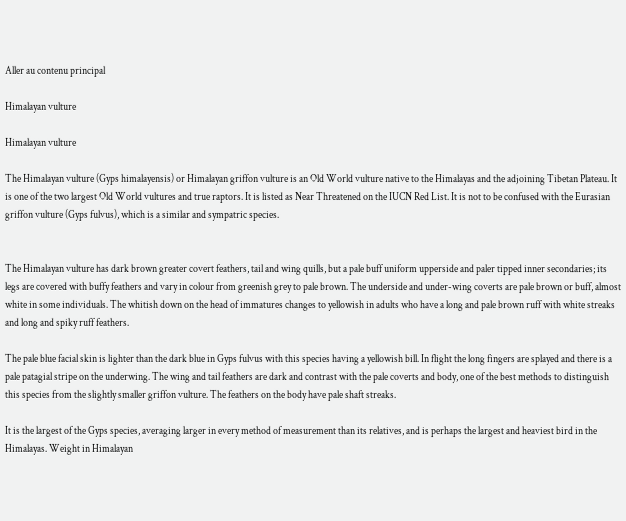Aller au contenu principal

Himalayan vulture

Himalayan vulture

The Himalayan vulture (Gyps himalayensis) or Himalayan griffon vulture is an Old World vulture native to the Himalayas and the adjoining Tibetan Plateau. It is one of the two largest Old World vultures and true raptors. It is listed as Near Threatened on the IUCN Red List. It is not to be confused with the Eurasian griffon vulture (Gyps fulvus), which is a similar and sympatric species.


The Himalayan vulture has dark brown greater covert feathers, tail and wing quills, but a pale buff uniform upperside and paler tipped inner secondaries; its legs are covered with buffy feathers and vary in colour from greenish grey to pale brown. The underside and under-wing coverts are pale brown or buff, almost white in some individuals. The whitish down on the head of immatures changes to yellowish in adults who have a long and pale brown ruff with white streaks and long and spiky ruff feathers.

The pale blue facial skin is lighter than the dark blue in Gyps fulvus with this species having a yellowish bill. In flight the long fingers are splayed and there is a pale patagial stripe on the underwing. The wing and tail feathers are dark and contrast with the pale coverts and body, one of the best methods to distinguish this species from the slightly smaller griffon vulture. The feathers on the body have pale shaft streaks.

It is the largest of the Gyps species, averaging larger in every method of measurement than its relatives, and is perhaps the largest and heaviest bird in the Himalayas. Weight in Himalayan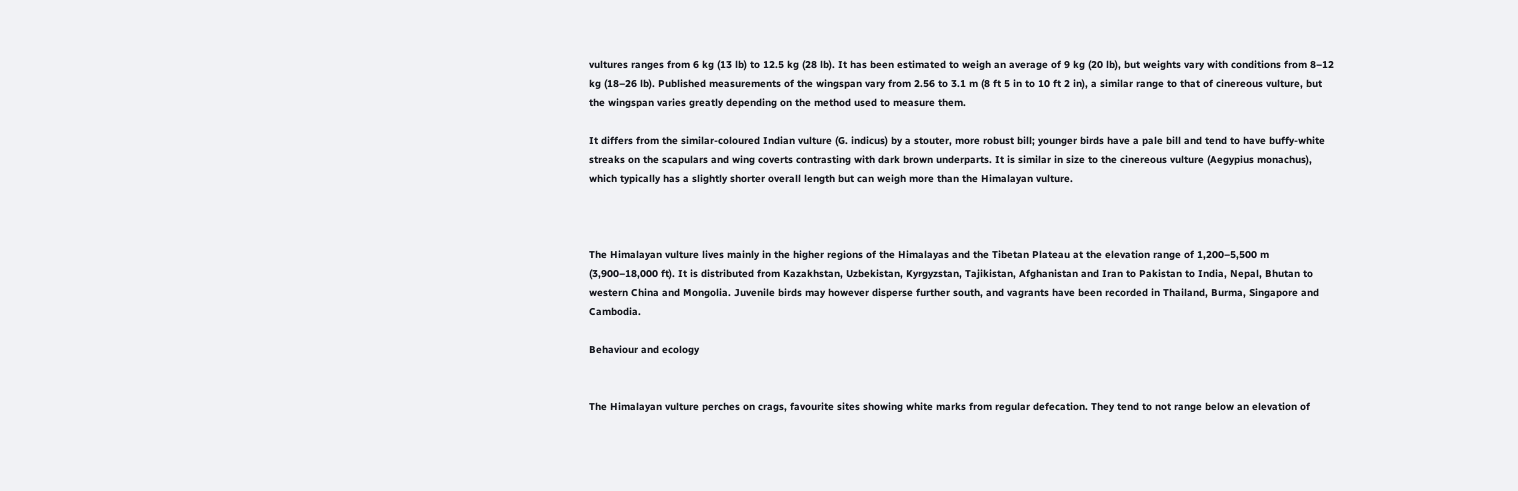vultures ranges from 6 kg (13 lb) to 12.5 kg (28 lb). It has been estimated to weigh an average of 9 kg (20 lb), but weights vary with conditions from 8–12 kg (18–26 lb). Published measurements of the wingspan vary from 2.56 to 3.1 m (8 ft 5 in to 10 ft 2 in), a similar range to that of cinereous vulture, but the wingspan varies greatly depending on the method used to measure them.

It differs from the similar-coloured Indian vulture (G. indicus) by a stouter, more robust bill; younger birds have a pale bill and tend to have buffy-white streaks on the scapulars and wing coverts contrasting with dark brown underparts. It is similar in size to the cinereous vulture (Aegypius monachus), which typically has a slightly shorter overall length but can weigh more than the Himalayan vulture.



The Himalayan vulture lives mainly in the higher regions of the Himalayas and the Tibetan Plateau at the elevation range of 1,200–5,500 m (3,900–18,000 ft). It is distributed from Kazakhstan, Uzbekistan, Kyrgyzstan, Tajikistan, Afghanistan and Iran to Pakistan to India, Nepal, Bhutan to western China and Mongolia. Juvenile birds may however disperse further south, and vagrants have been recorded in Thailand, Burma, Singapore and Cambodia.

Behaviour and ecology


The Himalayan vulture perches on crags, favourite sites showing white marks from regular defecation. They tend to not range below an elevation of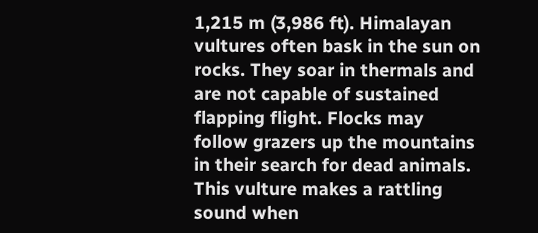1,215 m (3,986 ft). Himalayan vultures often bask in the sun on rocks. They soar in thermals and are not capable of sustained flapping flight. Flocks may follow grazers up the mountains in their search for dead animals. This vulture makes a rattling sound when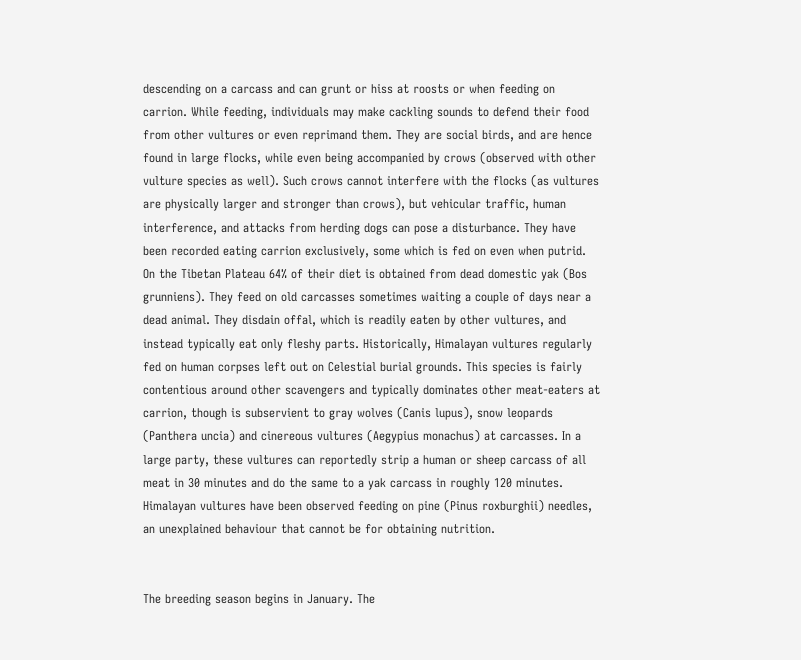descending on a carcass and can grunt or hiss at roosts or when feeding on carrion. While feeding, individuals may make cackling sounds to defend their food from other vultures or even reprimand them. They are social birds, and are hence found in large flocks, while even being accompanied by crows (observed with other vulture species as well). Such crows cannot interfere with the flocks (as vultures are physically larger and stronger than crows), but vehicular traffic, human interference, and attacks from herding dogs can pose a disturbance. They have been recorded eating carrion exclusively, some which is fed on even when putrid. On the Tibetan Plateau 64% of their diet is obtained from dead domestic yak (Bos grunniens). They feed on old carcasses sometimes waiting a couple of days near a dead animal. They disdain offal, which is readily eaten by other vultures, and instead typically eat only fleshy parts. Historically, Himalayan vultures regularly fed on human corpses left out on Celestial burial grounds. This species is fairly contentious around other scavengers and typically dominates other meat-eaters at carrion, though is subservient to gray wolves (Canis lupus), snow leopards (Panthera uncia) and cinereous vultures (Aegypius monachus) at carcasses. In a large party, these vultures can reportedly strip a human or sheep carcass of all meat in 30 minutes and do the same to a yak carcass in roughly 120 minutes. Himalayan vultures have been observed feeding on pine (Pinus roxburghii) needles, an unexplained behaviour that cannot be for obtaining nutrition.


The breeding season begins in January. The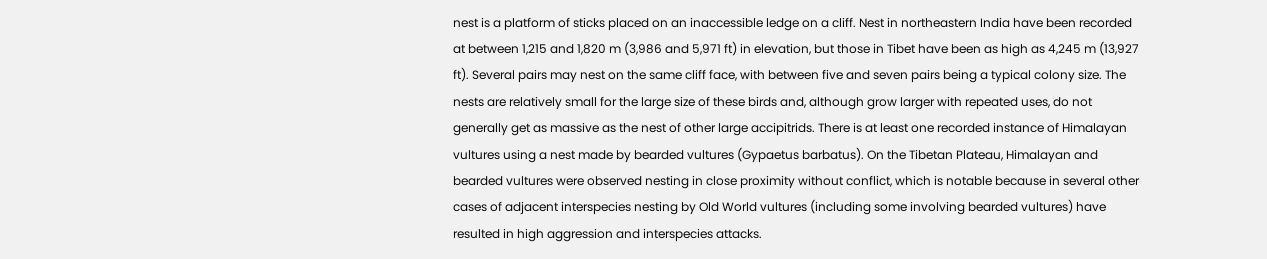nest is a platform of sticks placed on an inaccessible ledge on a cliff. Nest in northeastern India have been recorded at between 1,215 and 1,820 m (3,986 and 5,971 ft) in elevation, but those in Tibet have been as high as 4,245 m (13,927 ft). Several pairs may nest on the same cliff face, with between five and seven pairs being a typical colony size. The nests are relatively small for the large size of these birds and, although grow larger with repeated uses, do not generally get as massive as the nest of other large accipitrids. There is at least one recorded instance of Himalayan vultures using a nest made by bearded vultures (Gypaetus barbatus). On the Tibetan Plateau, Himalayan and bearded vultures were observed nesting in close proximity without conflict, which is notable because in several other cases of adjacent interspecies nesting by Old World vultures (including some involving bearded vultures) have resulted in high aggression and interspecies attacks.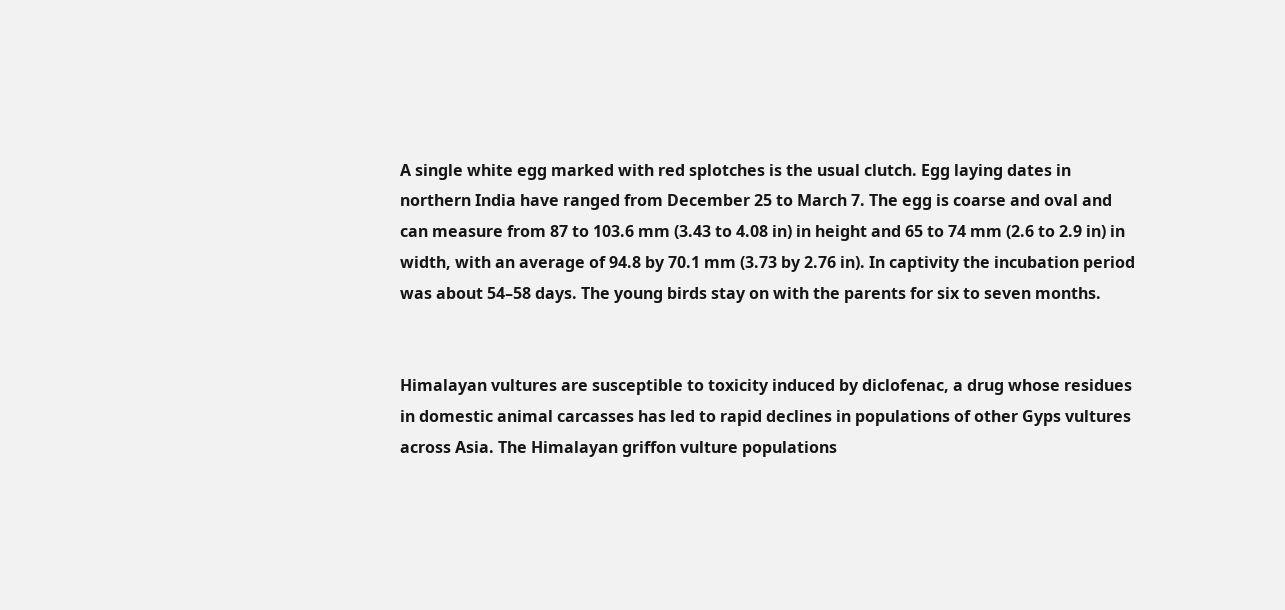A single white egg marked with red splotches is the usual clutch. Egg laying dates in northern India have ranged from December 25 to March 7. The egg is coarse and oval and can measure from 87 to 103.6 mm (3.43 to 4.08 in) in height and 65 to 74 mm (2.6 to 2.9 in) in width, with an average of 94.8 by 70.1 mm (3.73 by 2.76 in). In captivity the incubation period was about 54–58 days. The young birds stay on with the parents for six to seven months.


Himalayan vultures are susceptible to toxicity induced by diclofenac, a drug whose residues in domestic animal carcasses has led to rapid declines in populations of other Gyps vultures across Asia. The Himalayan griffon vulture populations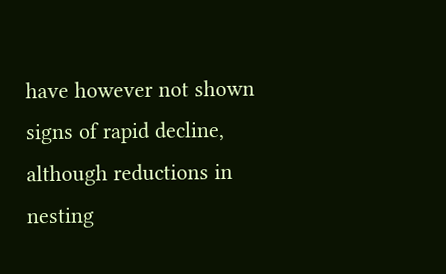have however not shown signs of rapid decline, although reductions in nesting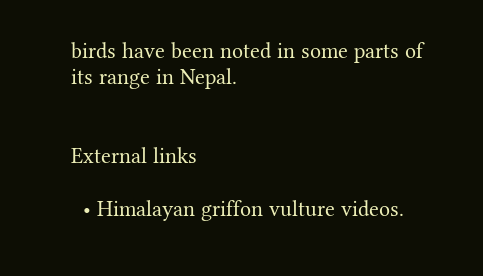birds have been noted in some parts of its range in Nepal.


External links

  • Himalayan griffon vulture videos.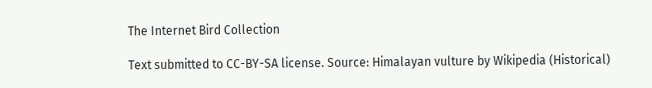The Internet Bird Collection

Text submitted to CC-BY-SA license. Source: Himalayan vulture by Wikipedia (Historical)